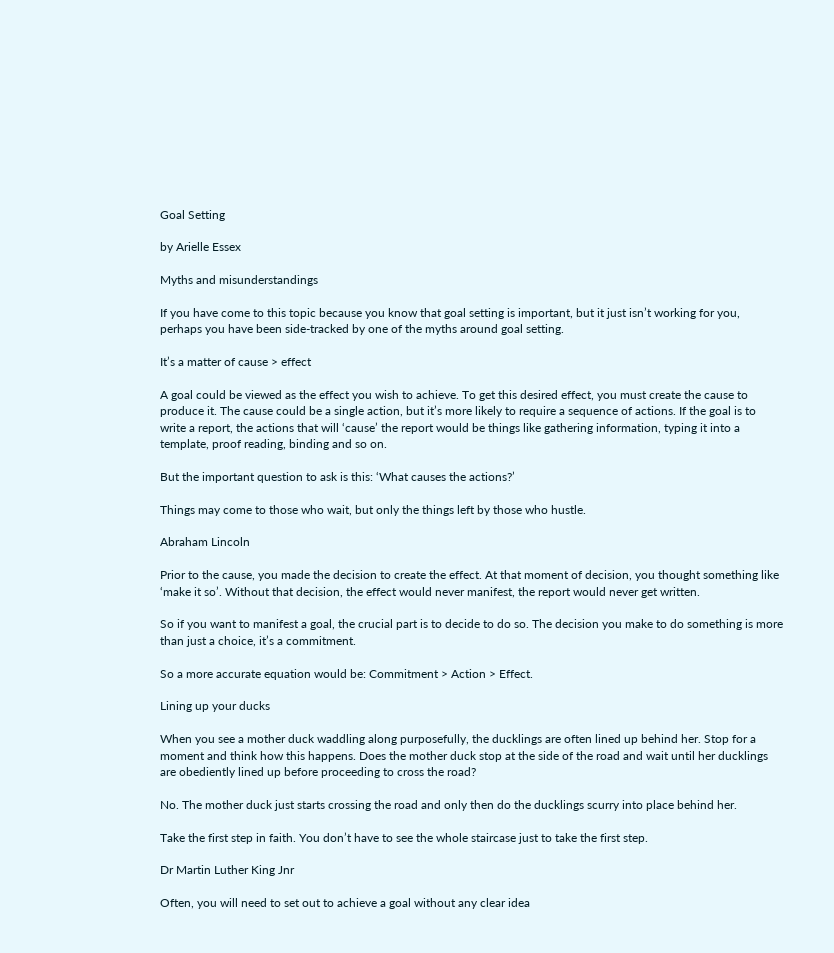Goal Setting

by Arielle Essex

Myths and misunderstandings

If you have come to this topic because you know that goal setting is important, but it just isn’t working for you, perhaps you have been side-tracked by one of the myths around goal setting.

It’s a matter of cause > effect

A goal could be viewed as the effect you wish to achieve. To get this desired effect, you must create the cause to produce it. The cause could be a single action, but it’s more likely to require a sequence of actions. If the goal is to write a report, the actions that will ‘cause’ the report would be things like gathering information, typing it into a template, proof reading, binding and so on.

But the important question to ask is this: ‘What causes the actions?’

Things may come to those who wait, but only the things left by those who hustle.

Abraham Lincoln

Prior to the cause, you made the decision to create the effect. At that moment of decision, you thought something like ‘make it so’. Without that decision, the effect would never manifest, the report would never get written.

So if you want to manifest a goal, the crucial part is to decide to do so. The decision you make to do something is more than just a choice, it’s a commitment.

So a more accurate equation would be: Commitment > Action > Effect.

Lining up your ducks

When you see a mother duck waddling along purposefully, the ducklings are often lined up behind her. Stop for a moment and think how this happens. Does the mother duck stop at the side of the road and wait until her ducklings are obediently lined up before proceeding to cross the road?

No. The mother duck just starts crossing the road and only then do the ducklings scurry into place behind her.

Take the first step in faith. You don’t have to see the whole staircase just to take the first step.

Dr Martin Luther King Jnr

Often, you will need to set out to achieve a goal without any clear idea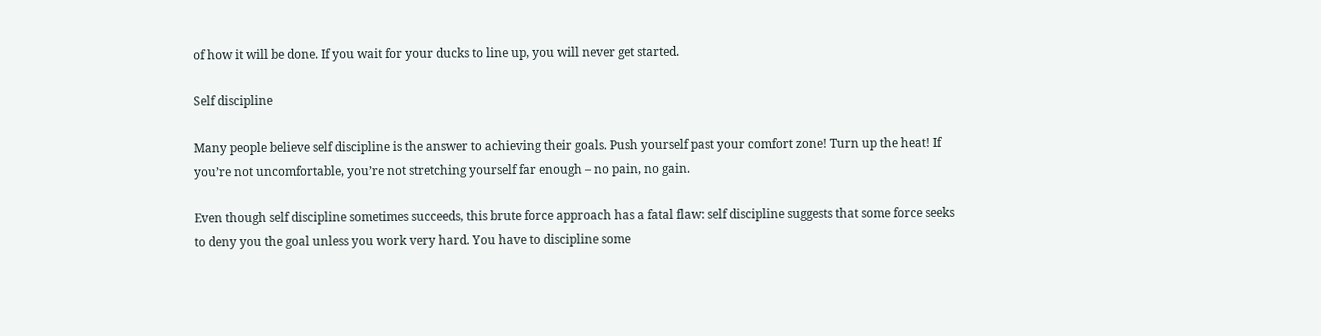of how it will be done. If you wait for your ducks to line up, you will never get started.

Self discipline

Many people believe self discipline is the answer to achieving their goals. Push yourself past your comfort zone! Turn up the heat! If you’re not uncomfortable, you’re not stretching yourself far enough – no pain, no gain.

Even though self discipline sometimes succeeds, this brute force approach has a fatal flaw: self discipline suggests that some force seeks to deny you the goal unless you work very hard. You have to discipline some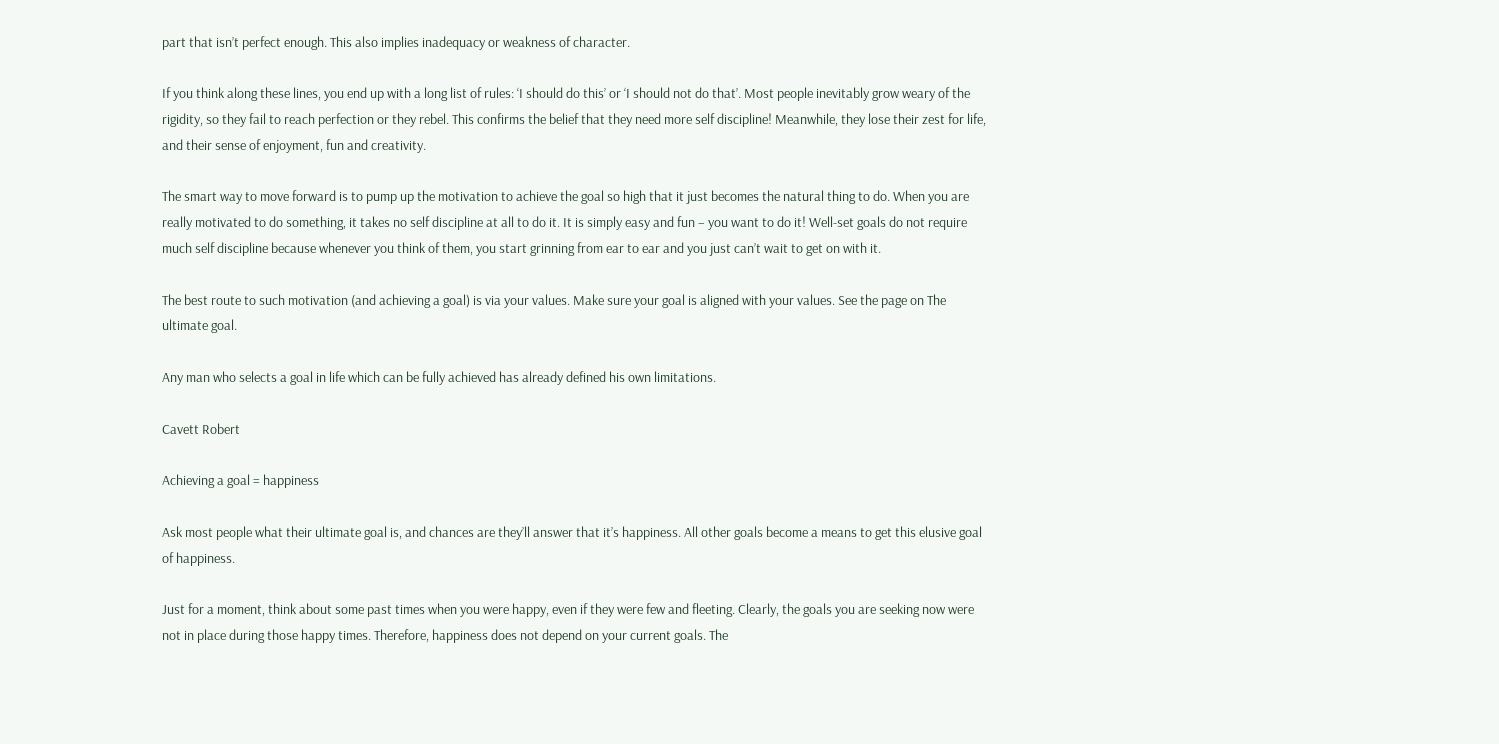part that isn’t perfect enough. This also implies inadequacy or weakness of character.

If you think along these lines, you end up with a long list of rules: ‘I should do this’ or ‘I should not do that’. Most people inevitably grow weary of the rigidity, so they fail to reach perfection or they rebel. This confirms the belief that they need more self discipline! Meanwhile, they lose their zest for life, and their sense of enjoyment, fun and creativity.

The smart way to move forward is to pump up the motivation to achieve the goal so high that it just becomes the natural thing to do. When you are really motivated to do something, it takes no self discipline at all to do it. It is simply easy and fun – you want to do it! Well-set goals do not require much self discipline because whenever you think of them, you start grinning from ear to ear and you just can’t wait to get on with it.

The best route to such motivation (and achieving a goal) is via your values. Make sure your goal is aligned with your values. See the page on The ultimate goal.

Any man who selects a goal in life which can be fully achieved has already defined his own limitations.

Cavett Robert

Achieving a goal = happiness

Ask most people what their ultimate goal is, and chances are they’ll answer that it’s happiness. All other goals become a means to get this elusive goal of happiness.

Just for a moment, think about some past times when you were happy, even if they were few and fleeting. Clearly, the goals you are seeking now were not in place during those happy times. Therefore, happiness does not depend on your current goals. The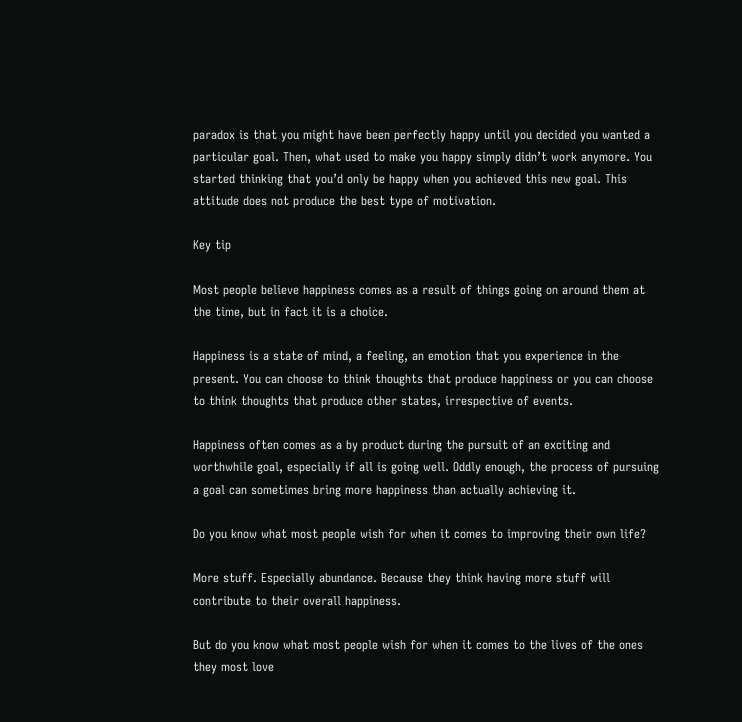paradox is that you might have been perfectly happy until you decided you wanted a particular goal. Then, what used to make you happy simply didn’t work anymore. You started thinking that you’d only be happy when you achieved this new goal. This attitude does not produce the best type of motivation.

Key tip

Most people believe happiness comes as a result of things going on around them at the time, but in fact it is a choice.

Happiness is a state of mind, a feeling, an emotion that you experience in the present. You can choose to think thoughts that produce happiness or you can choose to think thoughts that produce other states, irrespective of events.

Happiness often comes as a by product during the pursuit of an exciting and worthwhile goal, especially if all is going well. Oddly enough, the process of pursuing a goal can sometimes bring more happiness than actually achieving it.

Do you know what most people wish for when it comes to improving their own life?

More stuff. Especially abundance. Because they think having more stuff will contribute to their overall happiness.

But do you know what most people wish for when it comes to the lives of the ones they most love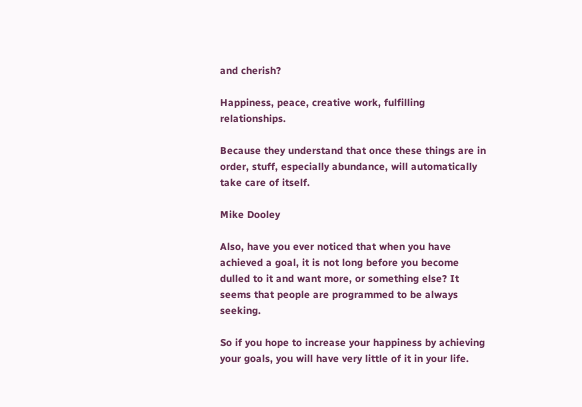and cherish?

Happiness, peace, creative work, fulfilling relationships.

Because they understand that once these things are in order, stuff, especially abundance, will automatically take care of itself.

Mike Dooley

Also, have you ever noticed that when you have achieved a goal, it is not long before you become dulled to it and want more, or something else? It seems that people are programmed to be always seeking.

So if you hope to increase your happiness by achieving your goals, you will have very little of it in your life.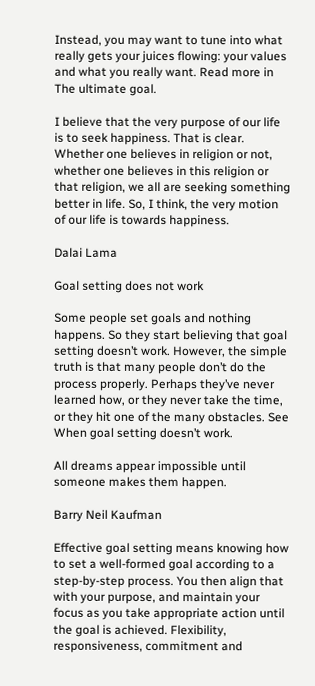Instead, you may want to tune into what really gets your juices flowing: your values and what you really want. Read more in The ultimate goal.

I believe that the very purpose of our life is to seek happiness. That is clear. Whether one believes in religion or not, whether one believes in this religion or that religion, we all are seeking something better in life. So, I think, the very motion of our life is towards happiness.

Dalai Lama

Goal setting does not work

Some people set goals and nothing happens. So they start believing that goal setting doesn’t work. However, the simple truth is that many people don’t do the process properly. Perhaps they’ve never learned how, or they never take the time, or they hit one of the many obstacles. See When goal setting doesn’t work.

All dreams appear impossible until someone makes them happen.

Barry Neil Kaufman

Effective goal setting means knowing how to set a well-formed goal according to a step-by-step process. You then align that with your purpose, and maintain your focus as you take appropriate action until the goal is achieved. Flexibility, responsiveness, commitment and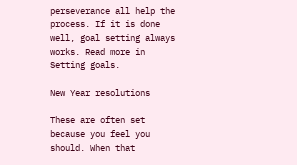perseverance all help the process. If it is done well, goal setting always works. Read more in Setting goals.

New Year resolutions

These are often set because you feel you should. When that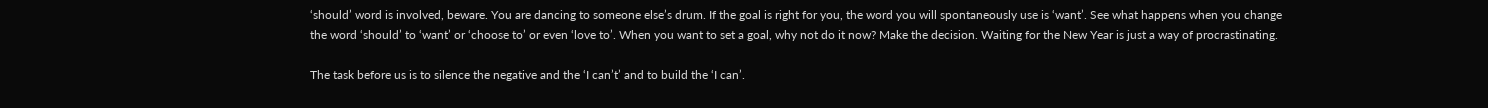‘should’ word is involved, beware. You are dancing to someone else’s drum. If the goal is right for you, the word you will spontaneously use is ‘want’. See what happens when you change the word ‘should’ to ‘want’ or ‘choose to’ or even ‘love to’. When you want to set a goal, why not do it now? Make the decision. Waiting for the New Year is just a way of procrastinating.

The task before us is to silence the negative and the ‘I can’t’ and to build the ‘I can’.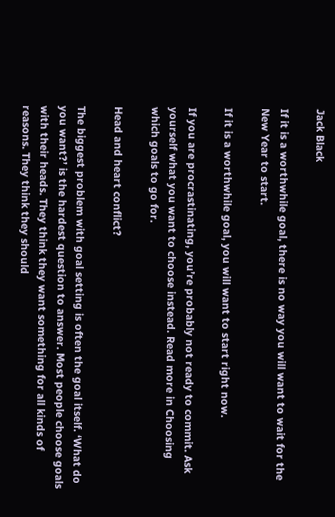Jack Black

If it is a worthwhile goal, there is no way you will want to wait for the New Year to start.

If it is a worthwhile goal, you will want to start right now.

If you are procrastinating, you’re probably not ready to commit. Ask yourself what you want to choose instead. Read more in Choosing which goals to go for.

Head and heart conflict?

The biggest problem with goal setting is often the goal itself. ‘What do you want?’ is the hardest question to answer. Most people choose goals with their heads. They think they want something for all kinds of reasons. They think they should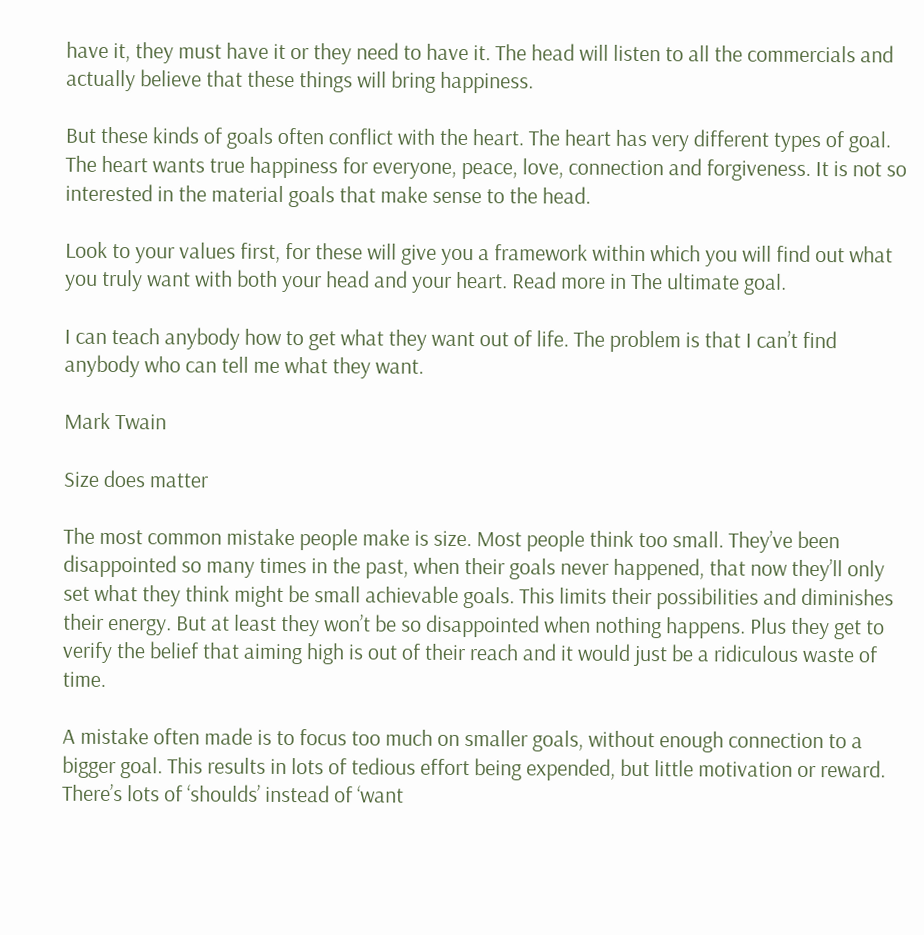have it, they must have it or they need to have it. The head will listen to all the commercials and actually believe that these things will bring happiness.

But these kinds of goals often conflict with the heart. The heart has very different types of goal. The heart wants true happiness for everyone, peace, love, connection and forgiveness. It is not so interested in the material goals that make sense to the head.

Look to your values first, for these will give you a framework within which you will find out what you truly want with both your head and your heart. Read more in The ultimate goal.

I can teach anybody how to get what they want out of life. The problem is that I can’t find anybody who can tell me what they want.

Mark Twain

Size does matter

The most common mistake people make is size. Most people think too small. They’ve been disappointed so many times in the past, when their goals never happened, that now they’ll only set what they think might be small achievable goals. This limits their possibilities and diminishes their energy. But at least they won’t be so disappointed when nothing happens. Plus they get to verify the belief that aiming high is out of their reach and it would just be a ridiculous waste of time.

A mistake often made is to focus too much on smaller goals, without enough connection to a bigger goal. This results in lots of tedious effort being expended, but little motivation or reward. There’s lots of ‘shoulds’ instead of ‘want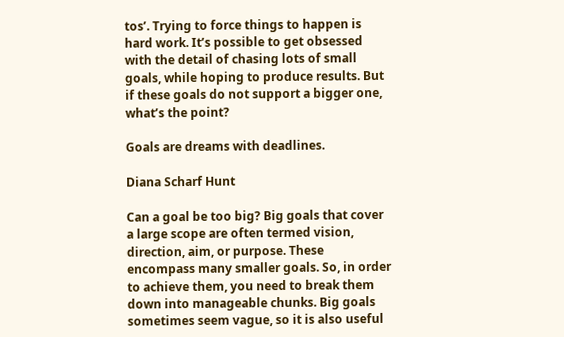tos’. Trying to force things to happen is hard work. It’s possible to get obsessed with the detail of chasing lots of small goals, while hoping to produce results. But if these goals do not support a bigger one, what’s the point?

Goals are dreams with deadlines.

Diana Scharf Hunt

Can a goal be too big? Big goals that cover a large scope are often termed vision, direction, aim, or purpose. These encompass many smaller goals. So, in order to achieve them, you need to break them down into manageable chunks. Big goals sometimes seem vague, so it is also useful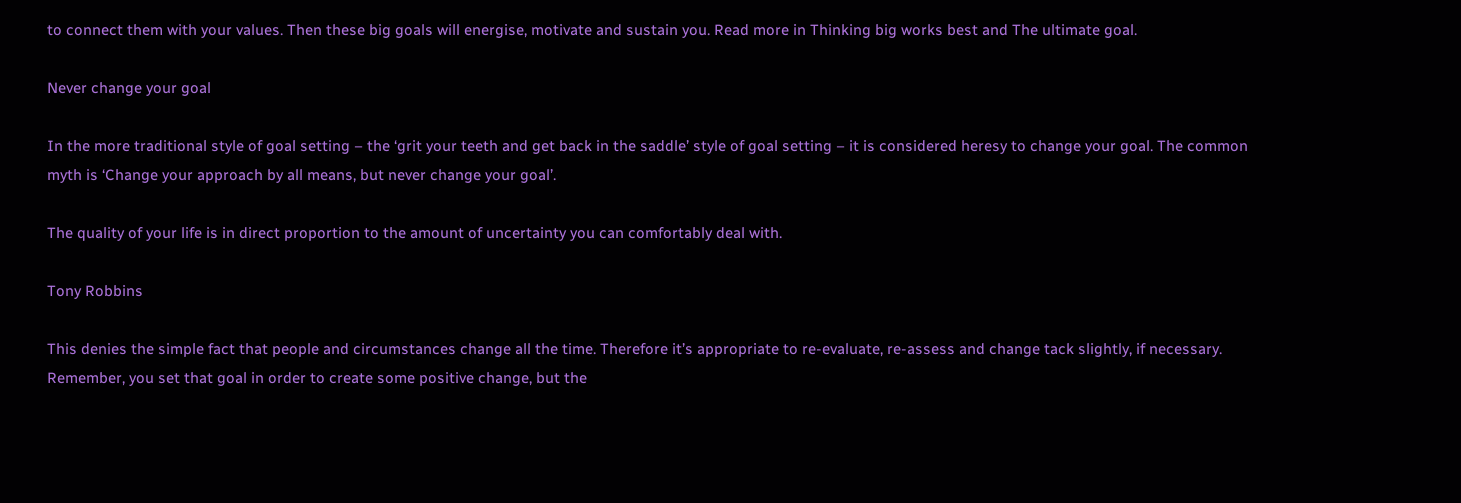to connect them with your values. Then these big goals will energise, motivate and sustain you. Read more in Thinking big works best and The ultimate goal.

Never change your goal

In the more traditional style of goal setting – the ‘grit your teeth and get back in the saddle’ style of goal setting – it is considered heresy to change your goal. The common myth is ‘Change your approach by all means, but never change your goal’.

The quality of your life is in direct proportion to the amount of uncertainty you can comfortably deal with.

Tony Robbins

This denies the simple fact that people and circumstances change all the time. Therefore it’s appropriate to re-evaluate, re-assess and change tack slightly, if necessary. Remember, you set that goal in order to create some positive change, but the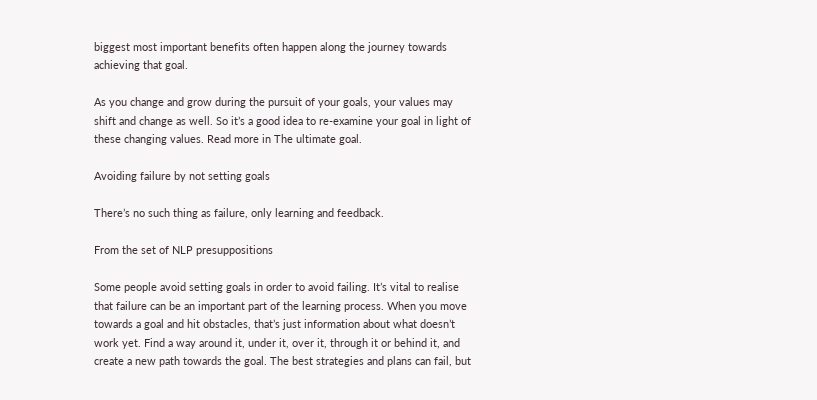biggest most important benefits often happen along the journey towards achieving that goal.

As you change and grow during the pursuit of your goals, your values may shift and change as well. So it’s a good idea to re-examine your goal in light of these changing values. Read more in The ultimate goal.

Avoiding failure by not setting goals

There’s no such thing as failure, only learning and feedback.

From the set of NLP presuppositions

Some people avoid setting goals in order to avoid failing. It’s vital to realise that failure can be an important part of the learning process. When you move towards a goal and hit obstacles, that’s just information about what doesn’t work yet. Find a way around it, under it, over it, through it or behind it, and create a new path towards the goal. The best strategies and plans can fail, but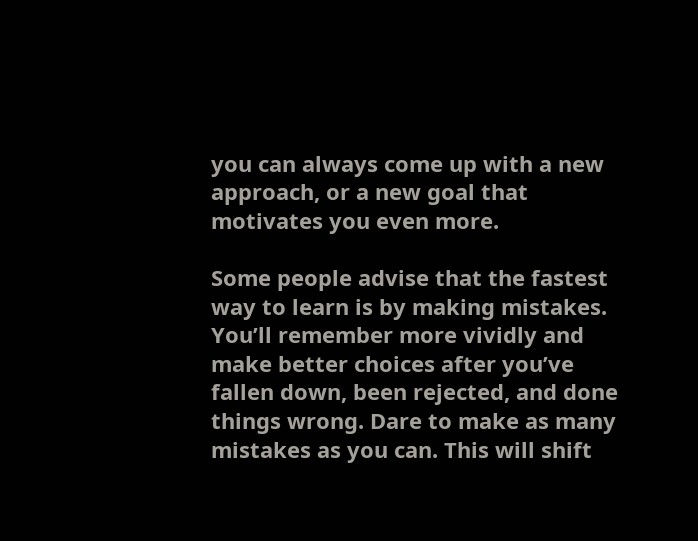you can always come up with a new approach, or a new goal that motivates you even more.

Some people advise that the fastest way to learn is by making mistakes. You’ll remember more vividly and make better choices after you’ve fallen down, been rejected, and done things wrong. Dare to make as many mistakes as you can. This will shift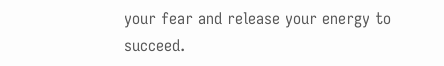your fear and release your energy to succeed.